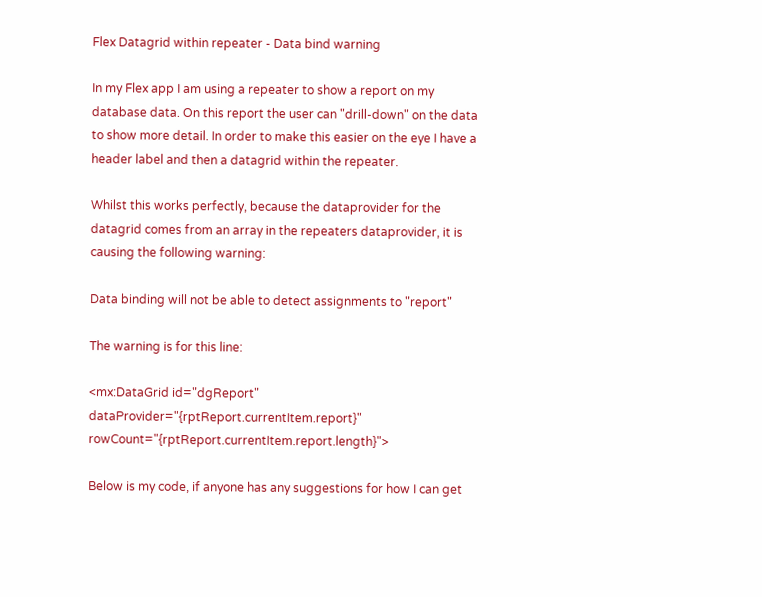Flex Datagrid within repeater - Data bind warning

In my Flex app I am using a repeater to show a report on my database data. On this report the user can "drill-down" on the data to show more detail. In order to make this easier on the eye I have a header label and then a datagrid within the repeater.

Whilst this works perfectly, because the dataprovider for the datagrid comes from an array in the repeaters dataprovider, it is causing the following warning:

Data binding will not be able to detect assignments to "report"

The warning is for this line:

<mx:DataGrid id="dgReport" dataProvider="{rptReport.currentItem.report}" rowCount="{rptReport.currentItem.report.length}">

Below is my code, if anyone has any suggestions for how I can get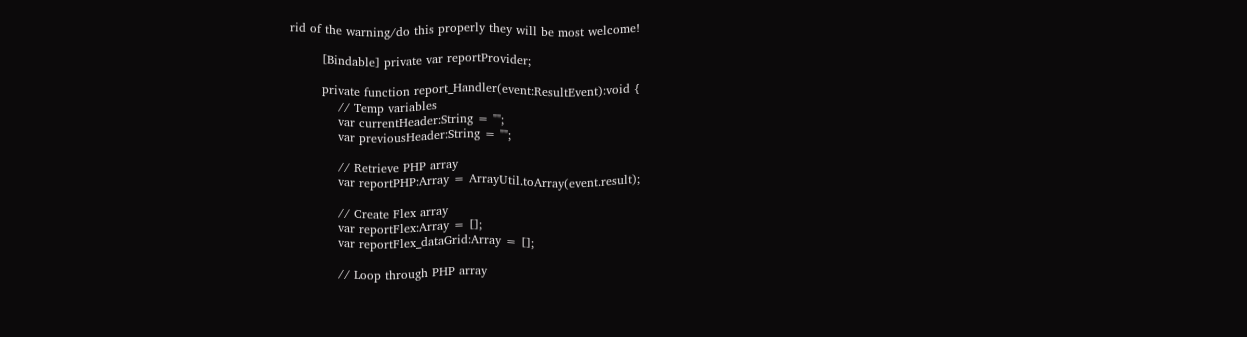rid of the warning/do this properly they will be most welcome!

        [Bindable] private var reportProvider;

        private function report_Handler(event:ResultEvent):void {
            // Temp variables
            var currentHeader:String = "";
            var previousHeader:String = "";

            // Retrieve PHP array
            var reportPHP:Array = ArrayUtil.toArray(event.result);

            // Create Flex array
            var reportFlex:Array = [];
            var reportFlex_dataGrid:Array = [];

            // Loop through PHP array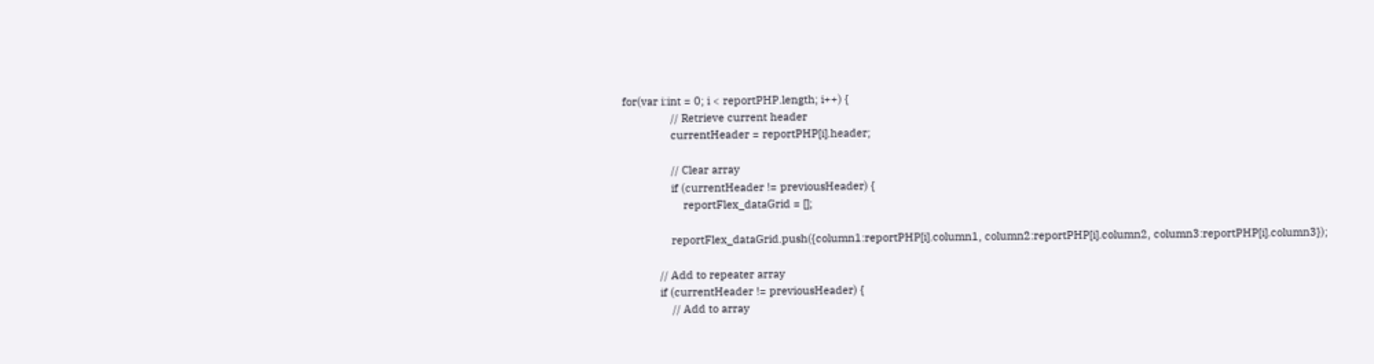for(var i:int = 0; i < reportPHP.length; i++) {
                // Retrieve current header
                currentHeader = reportPHP[i].header;

                // Clear array
                if (currentHeader != previousHeader) {
                    reportFlex_dataGrid = [];

                reportFlex_dataGrid.push({column1:reportPHP[i].column1, column2:reportPHP[i].column2, column3:reportPHP[i].column3});

            // Add to repeater array
            if (currentHeader != previousHeader) {
                // Add to array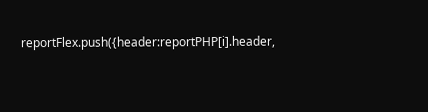reportFlex.push({header:reportPHP[i].header,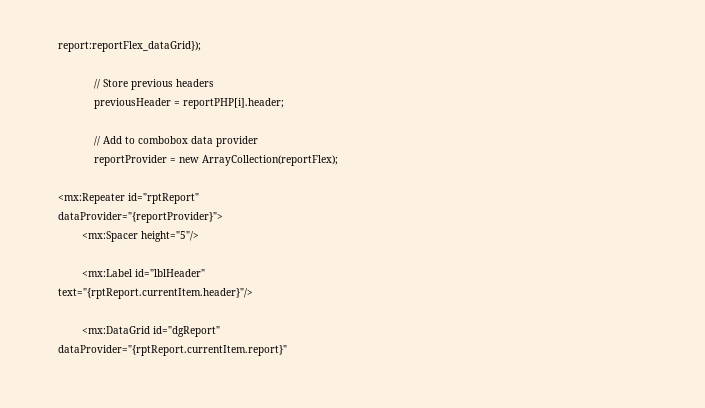report:reportFlex_dataGrid});

            // Store previous headers
            previousHeader = reportPHP[i].header;

            // Add to combobox data provider
            reportProvider = new ArrayCollection(reportFlex);

<mx:Repeater id="rptReport" dataProvider="{reportProvider}">
        <mx:Spacer height="5"/>

        <mx:Label id="lblHeader" text="{rptReport.currentItem.header}"/>

        <mx:DataGrid id="dgReport" dataProvider="{rptReport.currentItem.report}"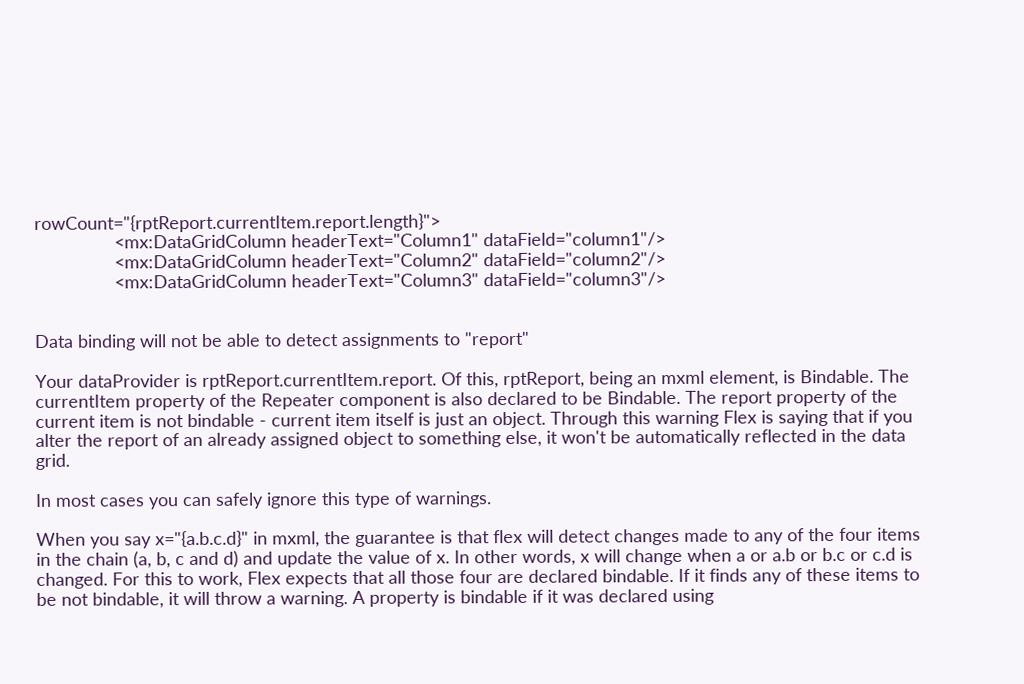rowCount="{rptReport.currentItem.report.length}">
                <mx:DataGridColumn headerText="Column1" dataField="column1"/>
                <mx:DataGridColumn headerText="Column2" dataField="column2"/>
                <mx:DataGridColumn headerText="Column3" dataField="column3"/>


Data binding will not be able to detect assignments to "report"

Your dataProvider is rptReport.currentItem.report. Of this, rptReport, being an mxml element, is Bindable. The currentItem property of the Repeater component is also declared to be Bindable. The report property of the current item is not bindable - current item itself is just an object. Through this warning Flex is saying that if you alter the report of an already assigned object to something else, it won't be automatically reflected in the data grid.

In most cases you can safely ignore this type of warnings.

When you say x="{a.b.c.d}" in mxml, the guarantee is that flex will detect changes made to any of the four items in the chain (a, b, c and d) and update the value of x. In other words, x will change when a or a.b or b.c or c.d is changed. For this to work, Flex expects that all those four are declared bindable. If it finds any of these items to be not bindable, it will throw a warning. A property is bindable if it was declared using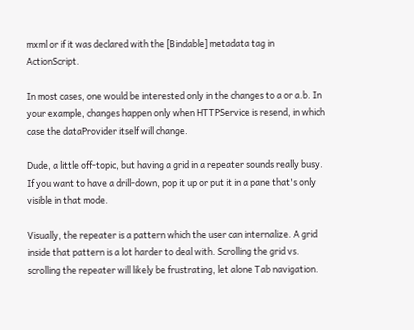mxml or if it was declared with the [Bindable] metadata tag in ActionScript.

In most cases, one would be interested only in the changes to a or a.b. In your example, changes happen only when HTTPService is resend, in which case the dataProvider itself will change.

Dude, a little off-topic, but having a grid in a repeater sounds really busy. If you want to have a drill-down, pop it up or put it in a pane that's only visible in that mode.

Visually, the repeater is a pattern which the user can internalize. A grid inside that pattern is a lot harder to deal with. Scrolling the grid vs. scrolling the repeater will likely be frustrating, let alone Tab navigation.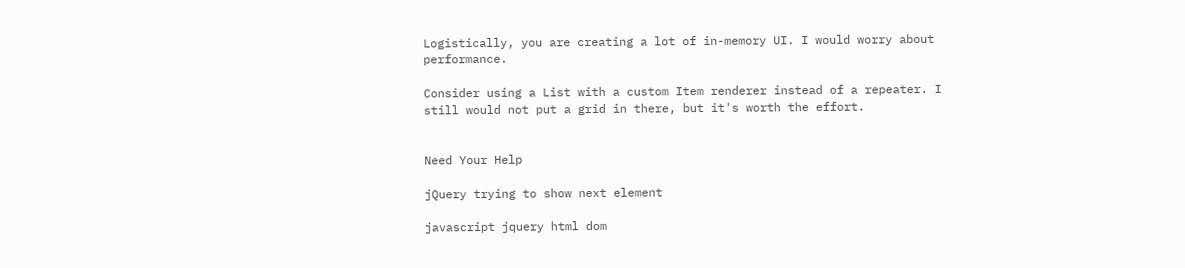Logistically, you are creating a lot of in-memory UI. I would worry about performance.

Consider using a List with a custom Item renderer instead of a repeater. I still would not put a grid in there, but it's worth the effort.


Need Your Help

jQuery trying to show next element

javascript jquery html dom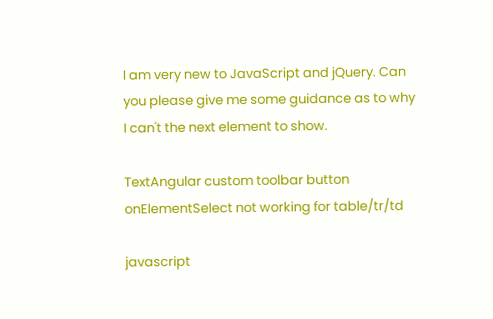I am very new to JavaScript and jQuery. Can you please give me some guidance as to why I can't the next element to show.

TextAngular custom toolbar button onElementSelect not working for table/tr/td

javascript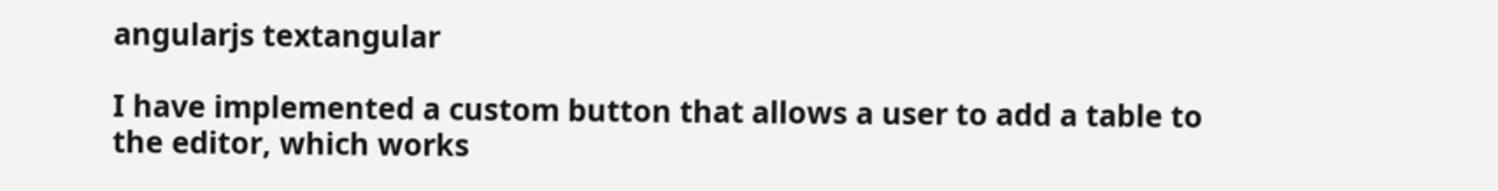angularjs textangular

I have implemented a custom button that allows a user to add a table to the editor, which works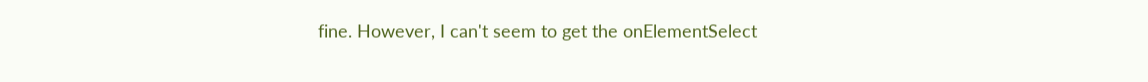fine. However, I can't seem to get the onElementSelect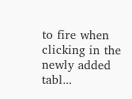to fire when clicking in the newly added tabl...